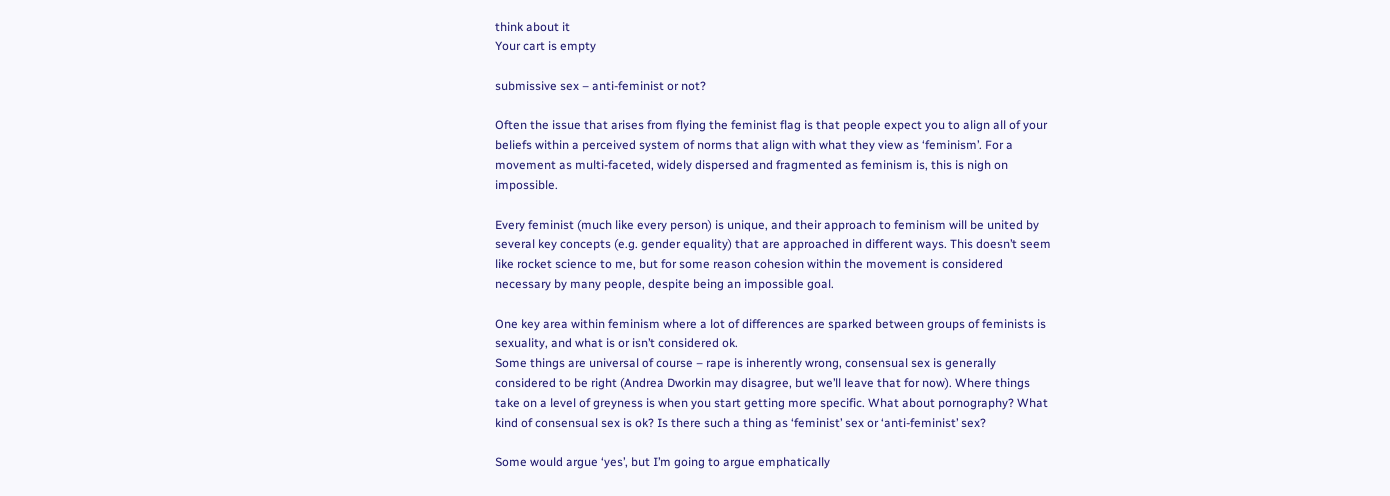think about it
Your cart is empty

submissive sex – anti-feminist or not?

Often the issue that arises from flying the feminist flag is that people expect you to align all of your beliefs within a perceived system of norms that align with what they view as ‘feminism’. For a movement as multi-faceted, widely dispersed and fragmented as feminism is, this is nigh on impossible.

Every feminist (much like every person) is unique, and their approach to feminism will be united by several key concepts (e.g. gender equality) that are approached in different ways. This doesn’t seem like rocket science to me, but for some reason cohesion within the movement is considered necessary by many people, despite being an impossible goal.

One key area within feminism where a lot of differences are sparked between groups of feminists is sexuality, and what is or isn’t considered ok.
Some things are universal of course – rape is inherently wrong, consensual sex is generally considered to be right (Andrea Dworkin may disagree, but we’ll leave that for now). Where things take on a level of greyness is when you start getting more specific. What about pornography? What kind of consensual sex is ok? Is there such a thing as ‘feminist’ sex or ‘anti-feminist’ sex?

Some would argue ‘yes’, but I’m going to argue emphatically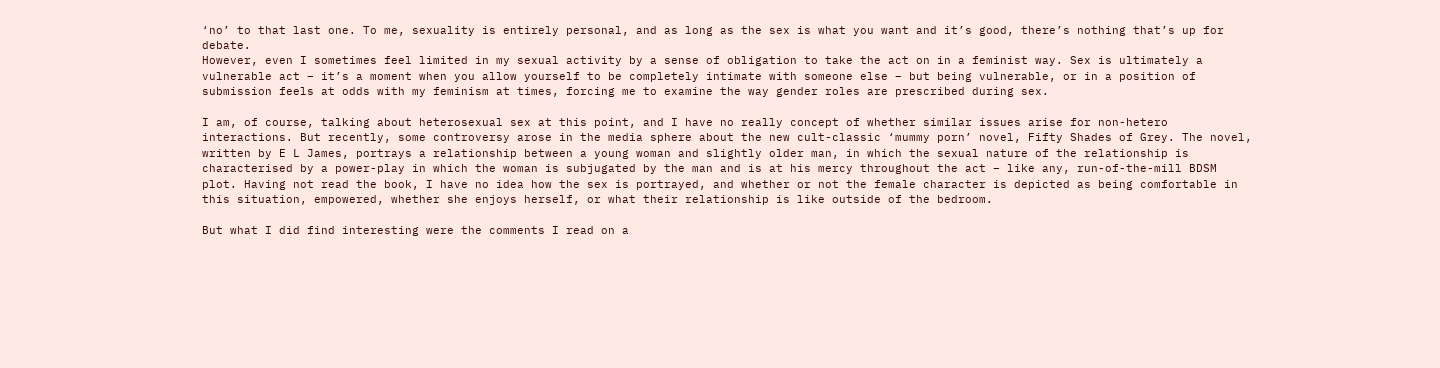‘no’ to that last one. To me, sexuality is entirely personal, and as long as the sex is what you want and it’s good, there’s nothing that’s up for debate.
However, even I sometimes feel limited in my sexual activity by a sense of obligation to take the act on in a feminist way. Sex is ultimately a vulnerable act – it’s a moment when you allow yourself to be completely intimate with someone else – but being vulnerable, or in a position of submission feels at odds with my feminism at times, forcing me to examine the way gender roles are prescribed during sex.

I am, of course, talking about heterosexual sex at this point, and I have no really concept of whether similar issues arise for non-hetero interactions. But recently, some controversy arose in the media sphere about the new cult-classic ‘mummy porn’ novel, Fifty Shades of Grey. The novel, written by E L James, portrays a relationship between a young woman and slightly older man, in which the sexual nature of the relationship is characterised by a power-play in which the woman is subjugated by the man and is at his mercy throughout the act – like any, run-of-the-mill BDSM plot. Having not read the book, I have no idea how the sex is portrayed, and whether or not the female character is depicted as being comfortable in this situation, empowered, whether she enjoys herself, or what their relationship is like outside of the bedroom.

But what I did find interesting were the comments I read on a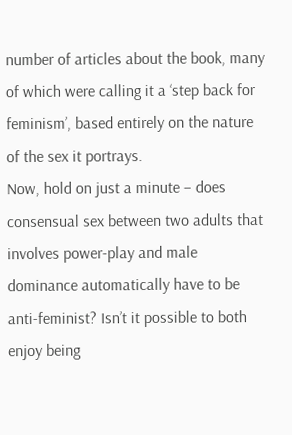number of articles about the book, many of which were calling it a ‘step back for feminism’, based entirely on the nature of the sex it portrays.
Now, hold on just a minute – does consensual sex between two adults that involves power-play and male dominance automatically have to be anti-feminist? Isn’t it possible to both enjoy being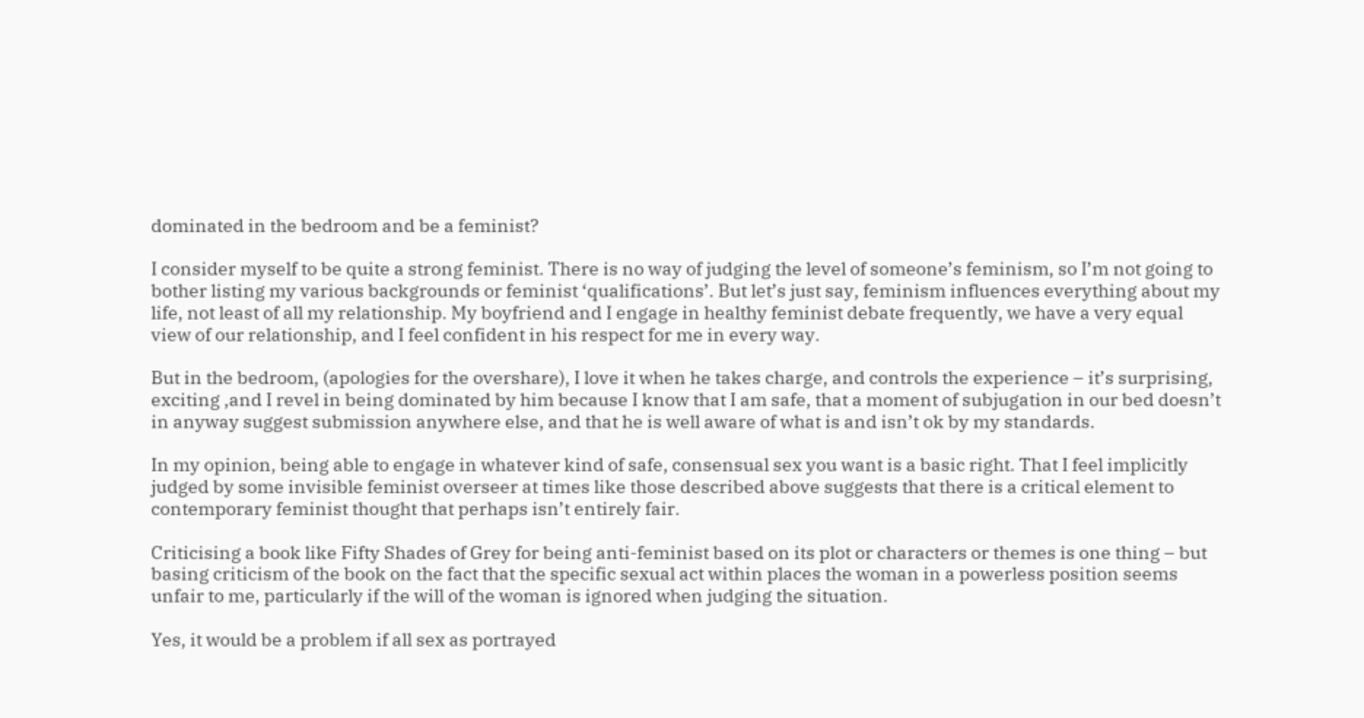dominated in the bedroom and be a feminist?

I consider myself to be quite a strong feminist. There is no way of judging the level of someone’s feminism, so I’m not going to bother listing my various backgrounds or feminist ‘qualifications’. But let’s just say, feminism influences everything about my life, not least of all my relationship. My boyfriend and I engage in healthy feminist debate frequently, we have a very equal view of our relationship, and I feel confident in his respect for me in every way.

But in the bedroom, (apologies for the overshare), I love it when he takes charge, and controls the experience – it’s surprising, exciting ,and I revel in being dominated by him because I know that I am safe, that a moment of subjugation in our bed doesn’t in anyway suggest submission anywhere else, and that he is well aware of what is and isn’t ok by my standards.

In my opinion, being able to engage in whatever kind of safe, consensual sex you want is a basic right. That I feel implicitly judged by some invisible feminist overseer at times like those described above suggests that there is a critical element to contemporary feminist thought that perhaps isn’t entirely fair.

Criticising a book like Fifty Shades of Grey for being anti-feminist based on its plot or characters or themes is one thing – but basing criticism of the book on the fact that the specific sexual act within places the woman in a powerless position seems unfair to me, particularly if the will of the woman is ignored when judging the situation.

Yes, it would be a problem if all sex as portrayed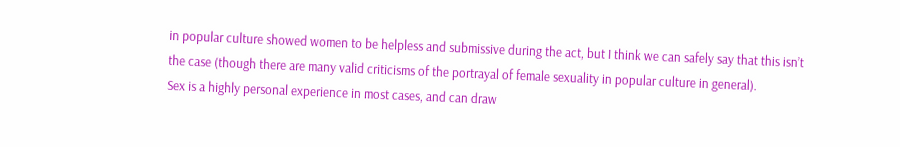in popular culture showed women to be helpless and submissive during the act, but I think we can safely say that this isn’t the case (though there are many valid criticisms of the portrayal of female sexuality in popular culture in general).
Sex is a highly personal experience in most cases, and can draw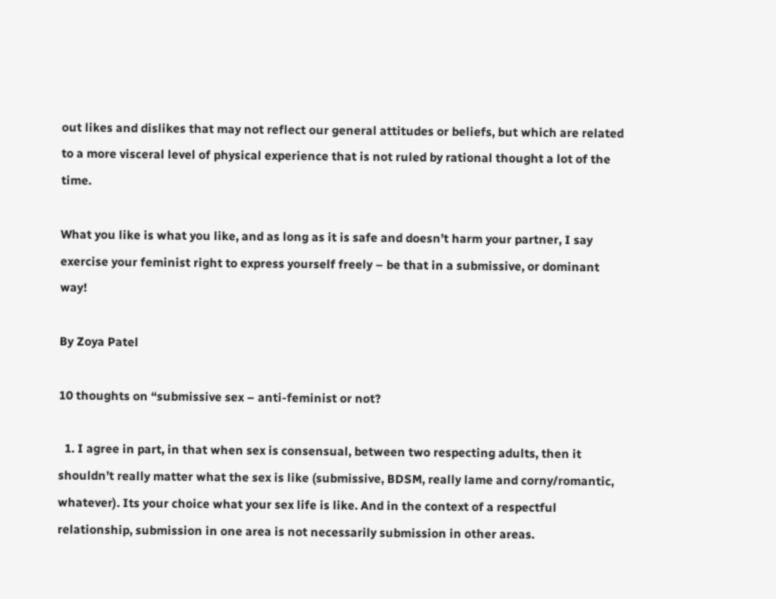out likes and dislikes that may not reflect our general attitudes or beliefs, but which are related to a more visceral level of physical experience that is not ruled by rational thought a lot of the time.

What you like is what you like, and as long as it is safe and doesn’t harm your partner, I say exercise your feminist right to express yourself freely – be that in a submissive, or dominant way!

By Zoya Patel

10 thoughts on “submissive sex – anti-feminist or not?

  1. I agree in part, in that when sex is consensual, between two respecting adults, then it shouldn’t really matter what the sex is like (submissive, BDSM, really lame and corny/romantic, whatever). Its your choice what your sex life is like. And in the context of a respectful relationship, submission in one area is not necessarily submission in other areas.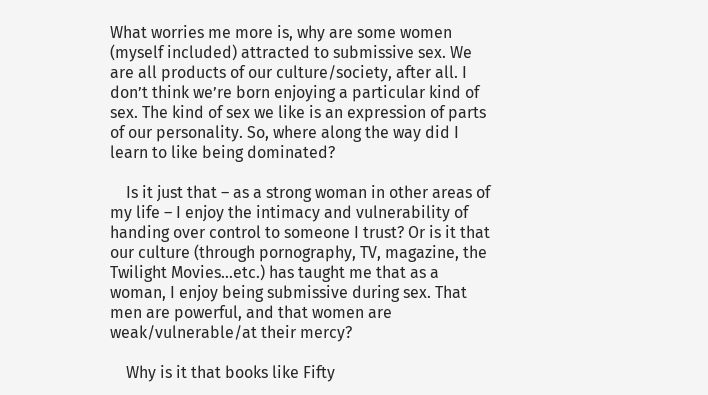What worries me more is, why are some women (myself included) attracted to submissive sex. We are all products of our culture/society, after all. I don’t think we’re born enjoying a particular kind of sex. The kind of sex we like is an expression of parts of our personality. So, where along the way did I learn to like being dominated?

    Is it just that – as a strong woman in other areas of my life – I enjoy the intimacy and vulnerability of handing over control to someone I trust? Or is it that our culture (through pornography, TV, magazine, the Twilight Movies…etc.) has taught me that as a woman, I enjoy being submissive during sex. That men are powerful, and that women are weak/vulnerable/at their mercy?

    Why is it that books like Fifty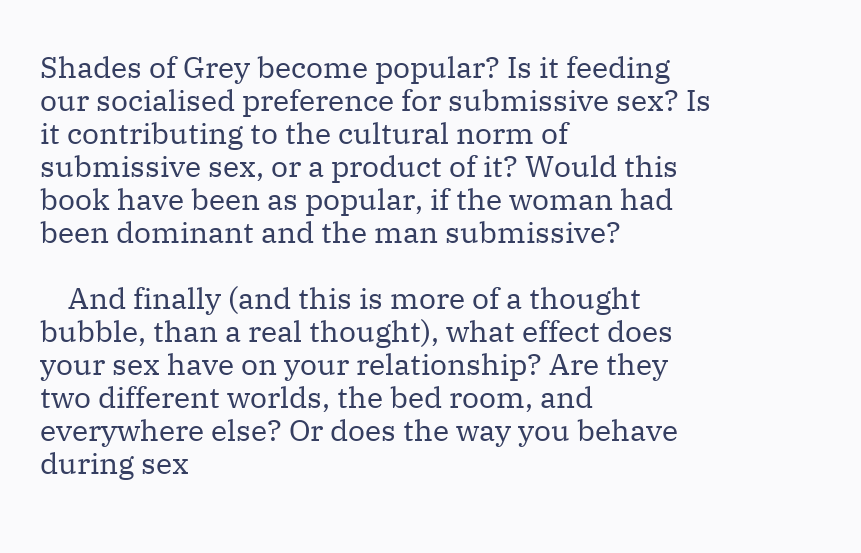Shades of Grey become popular? Is it feeding our socialised preference for submissive sex? Is it contributing to the cultural norm of submissive sex, or a product of it? Would this book have been as popular, if the woman had been dominant and the man submissive?

    And finally (and this is more of a thought bubble, than a real thought), what effect does your sex have on your relationship? Are they two different worlds, the bed room, and everywhere else? Or does the way you behave during sex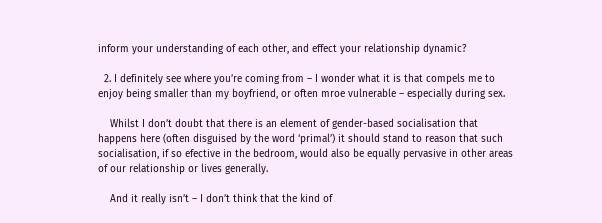inform your understanding of each other, and effect your relationship dynamic?

  2. I definitely see where you’re coming from – I wonder what it is that compels me to enjoy being smaller than my boyfriend, or often mroe vulnerable – especially during sex.

    Whilst I don’t doubt that there is an element of gender-based socialisation that happens here (often disguised by the word ‘primal’) it should stand to reason that such socialisation, if so efective in the bedroom, would also be equally pervasive in other areas of our relationship or lives generally.

    And it really isn’t – I don’t think that the kind of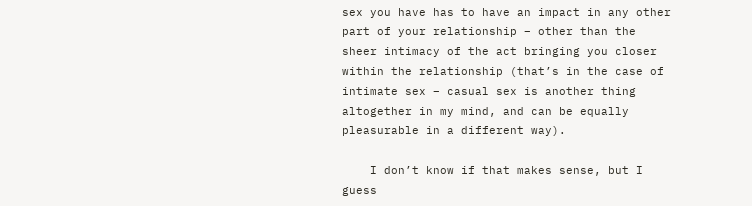sex you have has to have an impact in any other part of your relationship – other than the sheer intimacy of the act bringing you closer within the relationship (that’s in the case of intimate sex – casual sex is another thing altogether in my mind, and can be equally pleasurable in a different way).

    I don’t know if that makes sense, but I guess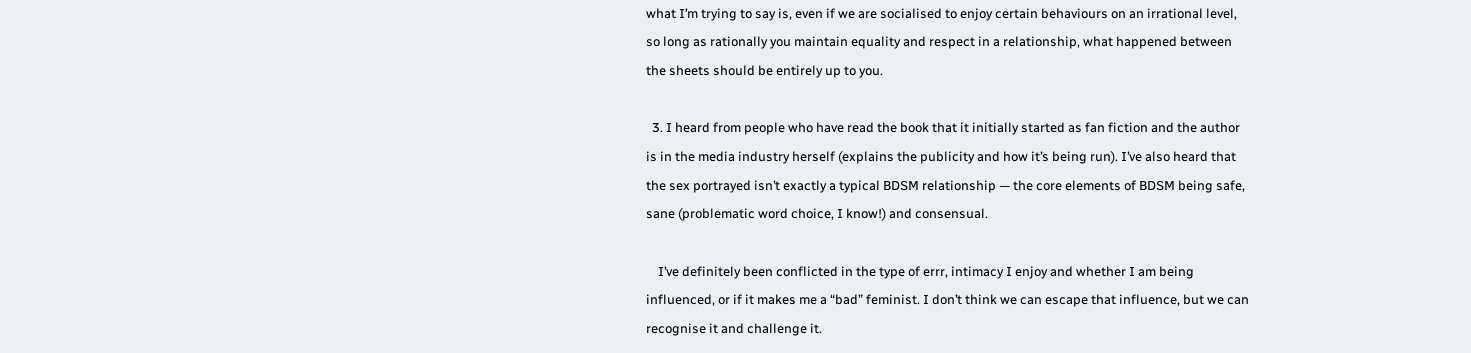what I’m trying to say is, even if we are socialised to enjoy certain behaviours on an irrational level, so long as rationally you maintain equality and respect in a relationship, what happened between the sheets should be entirely up to you.

  3. I heard from people who have read the book that it initially started as fan fiction and the author is in the media industry herself (explains the publicity and how it’s being run). I’ve also heard that the sex portrayed isn’t exactly a typical BDSM relationship — the core elements of BDSM being safe, sane (problematic word choice, I know!) and consensual.

    I’ve definitely been conflicted in the type of errr, intimacy I enjoy and whether I am being influenced, or if it makes me a “bad” feminist. I don’t think we can escape that influence, but we can recognise it and challenge it.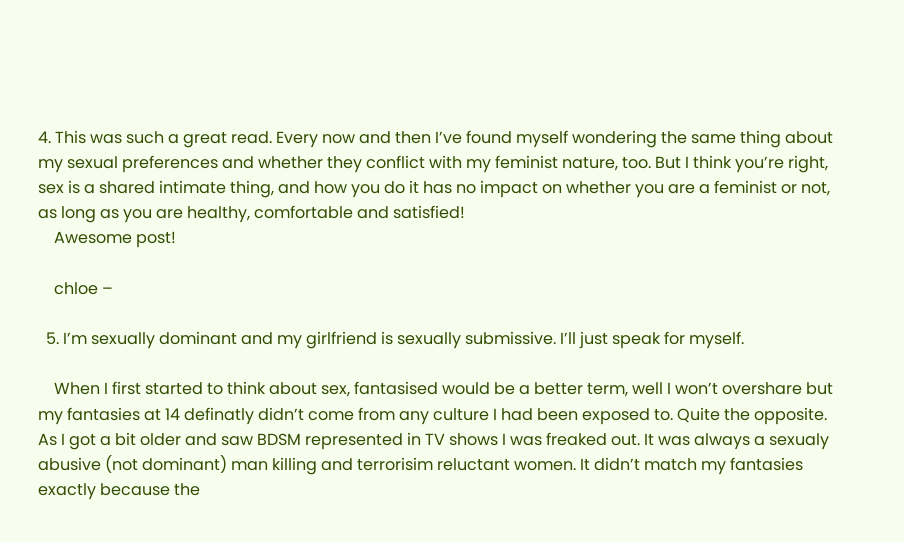4. This was such a great read. Every now and then I’ve found myself wondering the same thing about my sexual preferences and whether they conflict with my feminist nature, too. But I think you’re right, sex is a shared intimate thing, and how you do it has no impact on whether you are a feminist or not, as long as you are healthy, comfortable and satisfied!
    Awesome post!

    chloe –

  5. I’m sexually dominant and my girlfriend is sexually submissive. I’ll just speak for myself.

    When I first started to think about sex, fantasised would be a better term, well I won’t overshare but my fantasies at 14 definatly didn’t come from any culture I had been exposed to. Quite the opposite. As I got a bit older and saw BDSM represented in TV shows I was freaked out. It was always a sexualy abusive (not dominant) man killing and terrorisim reluctant women. It didn’t match my fantasies exactly because the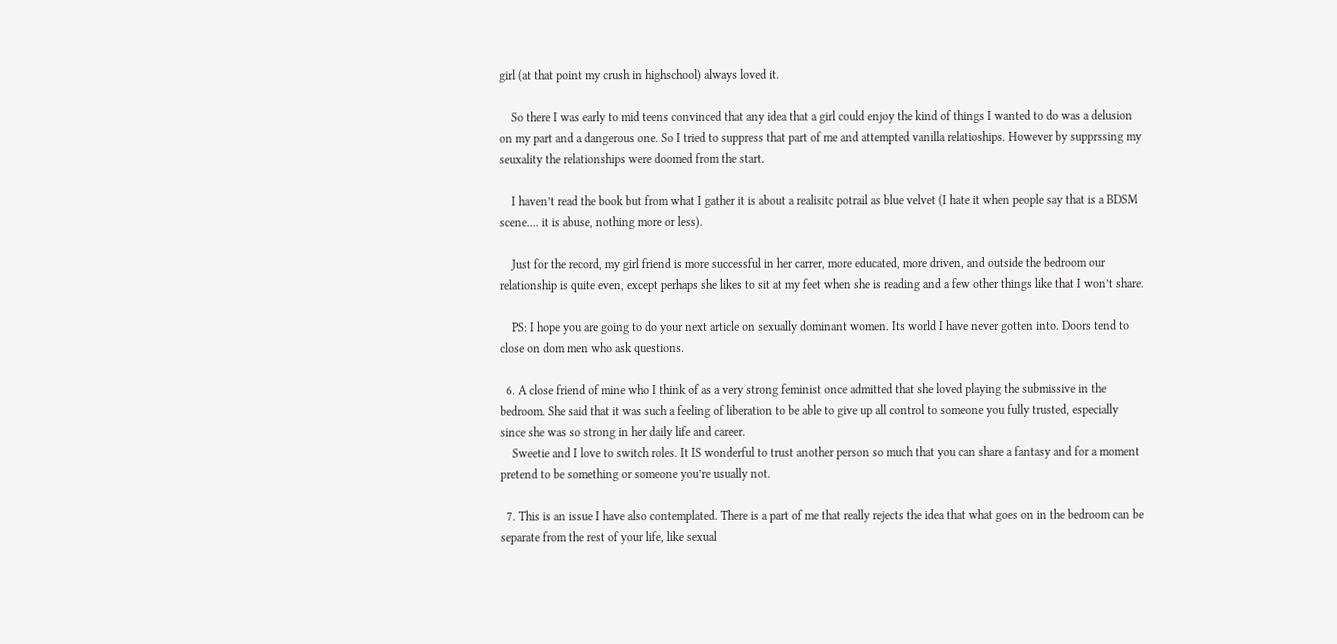girl (at that point my crush in highschool) always loved it.

    So there I was early to mid teens convinced that any idea that a girl could enjoy the kind of things I wanted to do was a delusion on my part and a dangerous one. So I tried to suppress that part of me and attempted vanilla relatioships. However by supprssing my seuxality the relationships were doomed from the start.

    I haven’t read the book but from what I gather it is about a realisitc potrail as blue velvet (I hate it when people say that is a BDSM scene…. it is abuse, nothing more or less).

    Just for the record, my girl friend is more successful in her carrer, more educated, more driven, and outside the bedroom our relationship is quite even, except perhaps she likes to sit at my feet when she is reading and a few other things like that I won’t share.

    PS: I hope you are going to do your next article on sexually dominant women. Its world I have never gotten into. Doors tend to close on dom men who ask questions.

  6. A close friend of mine who I think of as a very strong feminist once admitted that she loved playing the submissive in the bedroom. She said that it was such a feeling of liberation to be able to give up all control to someone you fully trusted, especially since she was so strong in her daily life and career.
    Sweetie and I love to switch roles. It IS wonderful to trust another person so much that you can share a fantasy and for a moment pretend to be something or someone you’re usually not.

  7. This is an issue I have also contemplated. There is a part of me that really rejects the idea that what goes on in the bedroom can be separate from the rest of your life, like sexual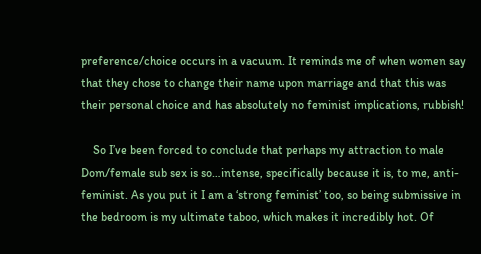preference/choice occurs in a vacuum. It reminds me of when women say that they chose to change their name upon marriage and that this was their personal choice and has absolutely no feminist implications, rubbish!

    So I’ve been forced to conclude that perhaps my attraction to male Dom/female sub sex is so…intense, specifically because it is, to me, anti-feminist. As you put it I am a ‘strong feminist’ too, so being submissive in the bedroom is my ultimate taboo, which makes it incredibly hot. Of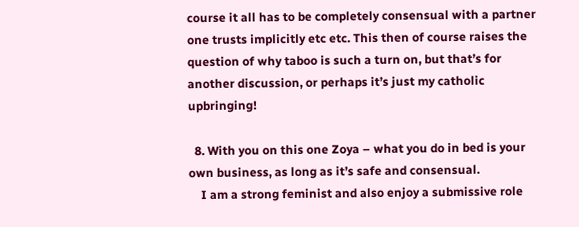course it all has to be completely consensual with a partner one trusts implicitly etc etc. This then of course raises the question of why taboo is such a turn on, but that’s for another discussion, or perhaps it’s just my catholic upbringing!

  8. With you on this one Zoya – what you do in bed is your own business, as long as it’s safe and consensual.
    I am a strong feminist and also enjoy a submissive role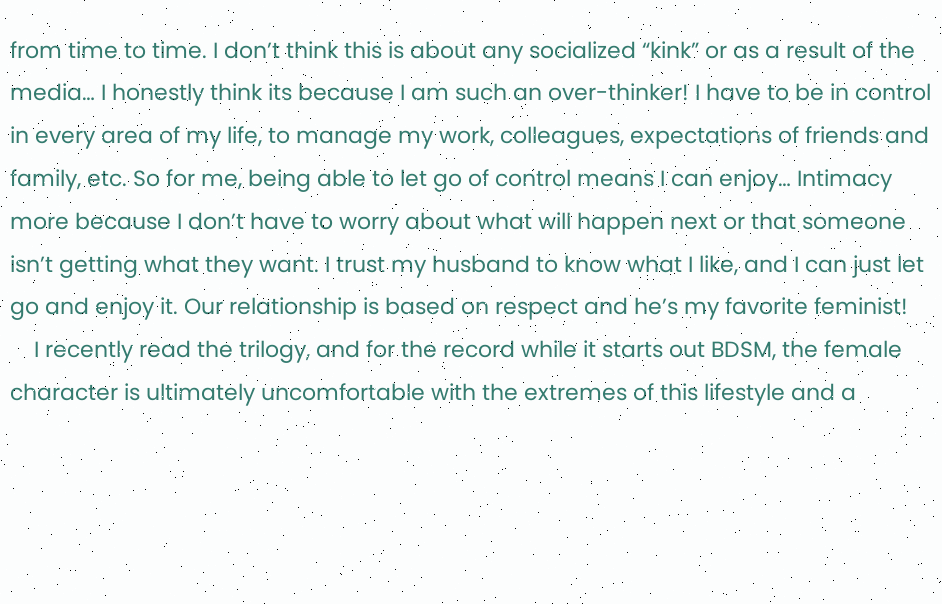from time to time. I don’t think this is about any socialized “kink” or as a result of the media… I honestly think its because I am such an over-thinker! I have to be in control in every area of my life, to manage my work, colleagues, expectations of friends and family, etc. So for me, being able to let go of control means I can enjoy… Intimacy more because I don’t have to worry about what will happen next or that someone isn’t getting what they want. I trust my husband to know what I like, and I can just let go and enjoy it. Our relationship is based on respect and he’s my favorite feminist!
    I recently read the trilogy, and for the record while it starts out BDSM, the female character is ultimately uncomfortable with the extremes of this lifestyle and a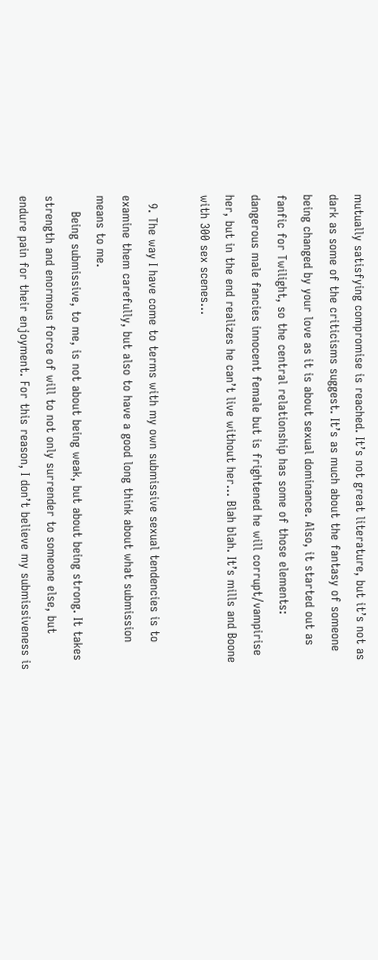mutually satisfying compromise is reached. It’s not great literature, but it’s not as dark as some of the criticisms suggest. It’s as much about the fantasy of someone being changed by your love as it is about sexual dominance. Also, it started out as fanfic for Twilight, so the central relationship has some of those elements: dangerous male fancies innocent female but is frightened he will corrupt/vampirise her, but in the end realizes he can’t live without her… Blah blah. It’s mills and Boone with 300 sex scenes…

  9. The way I have come to terms with my own submissive sexual tendencies is to examine them carefully, but also to have a good long think about what submission means to me.
    Being submissive, to me, is not about being weak, but about being strong. It takes strength and enormous force of will to not only surrender to someone else, but endure pain for their enjoyment. For this reason, I don’t believe my submissiveness is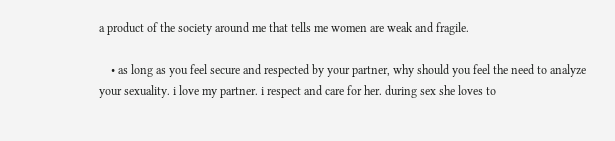a product of the society around me that tells me women are weak and fragile.

    • as long as you feel secure and respected by your partner, why should you feel the need to analyze your sexuality. i love my partner. i respect and care for her. during sex she loves to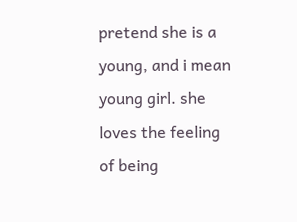pretend she is a young, and i mean young girl. she loves the feeling of being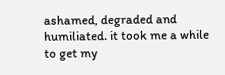ashamed, degraded and humiliated. it took me a while to get my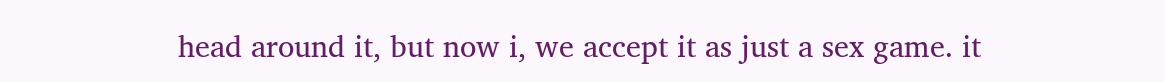head around it, but now i, we accept it as just a sex game. it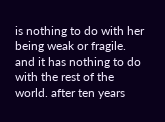is nothing to do with her being weak or fragile. and it has nothing to do with the rest of the world. after ten years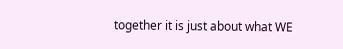together it is just about what WE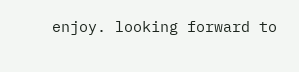enjoy. looking forward to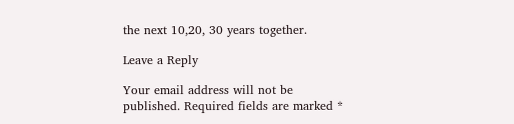the next 10,20, 30 years together.

Leave a Reply

Your email address will not be published. Required fields are marked *